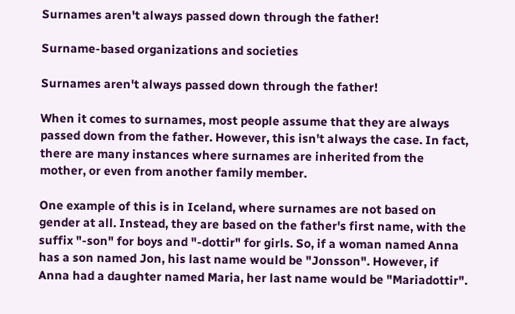Surnames aren't always passed down through the father!

Surname-based organizations and societies

Surnames aren't always passed down through the father!

When it comes to surnames, most people assume that they are always passed down from the father. However, this isn't always the case. In fact, there are many instances where surnames are inherited from the mother, or even from another family member.

One example of this is in Iceland, where surnames are not based on gender at all. Instead, they are based on the father's first name, with the suffix "-son" for boys and "-dottir" for girls. So, if a woman named Anna has a son named Jon, his last name would be "Jonsson". However, if Anna had a daughter named Maria, her last name would be "Mariadottir".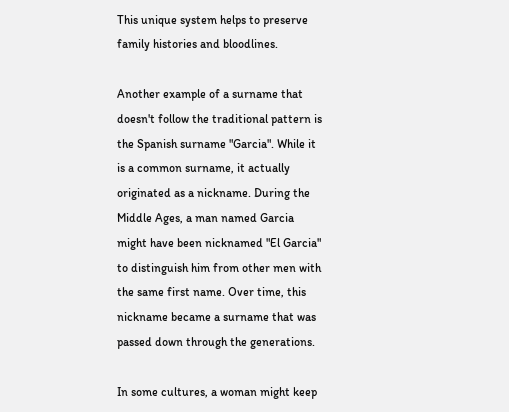This unique system helps to preserve family histories and bloodlines.

Another example of a surname that doesn't follow the traditional pattern is the Spanish surname "Garcia". While it is a common surname, it actually originated as a nickname. During the Middle Ages, a man named Garcia might have been nicknamed "El Garcia" to distinguish him from other men with the same first name. Over time, this nickname became a surname that was passed down through the generations.

In some cultures, a woman might keep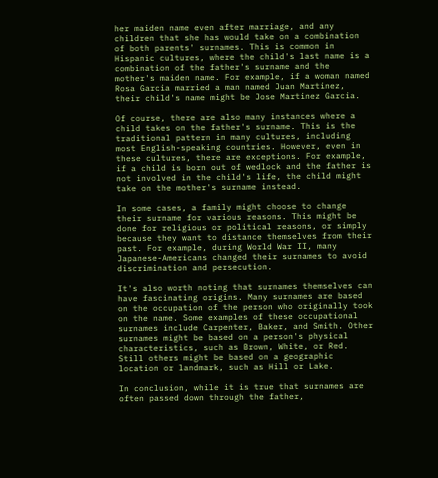her maiden name even after marriage, and any children that she has would take on a combination of both parents' surnames. This is common in Hispanic cultures, where the child's last name is a combination of the father's surname and the mother's maiden name. For example, if a woman named Rosa Garcia married a man named Juan Martinez, their child's name might be Jose Martinez Garcia.

Of course, there are also many instances where a child takes on the father's surname. This is the traditional pattern in many cultures, including most English-speaking countries. However, even in these cultures, there are exceptions. For example, if a child is born out of wedlock and the father is not involved in the child's life, the child might take on the mother's surname instead.

In some cases, a family might choose to change their surname for various reasons. This might be done for religious or political reasons, or simply because they want to distance themselves from their past. For example, during World War II, many Japanese-Americans changed their surnames to avoid discrimination and persecution.

It's also worth noting that surnames themselves can have fascinating origins. Many surnames are based on the occupation of the person who originally took on the name. Some examples of these occupational surnames include Carpenter, Baker, and Smith. Other surnames might be based on a person's physical characteristics, such as Brown, White, or Red. Still others might be based on a geographic location or landmark, such as Hill or Lake.

In conclusion, while it is true that surnames are often passed down through the father,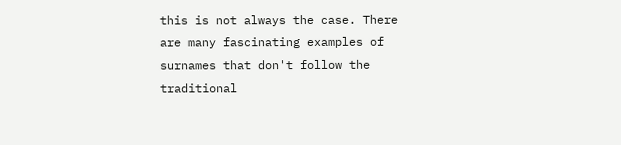this is not always the case. There are many fascinating examples of surnames that don't follow the traditional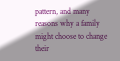pattern, and many reasons why a family might choose to change their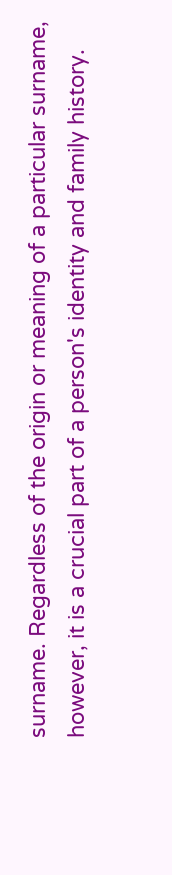surname. Regardless of the origin or meaning of a particular surname, however, it is a crucial part of a person's identity and family history.